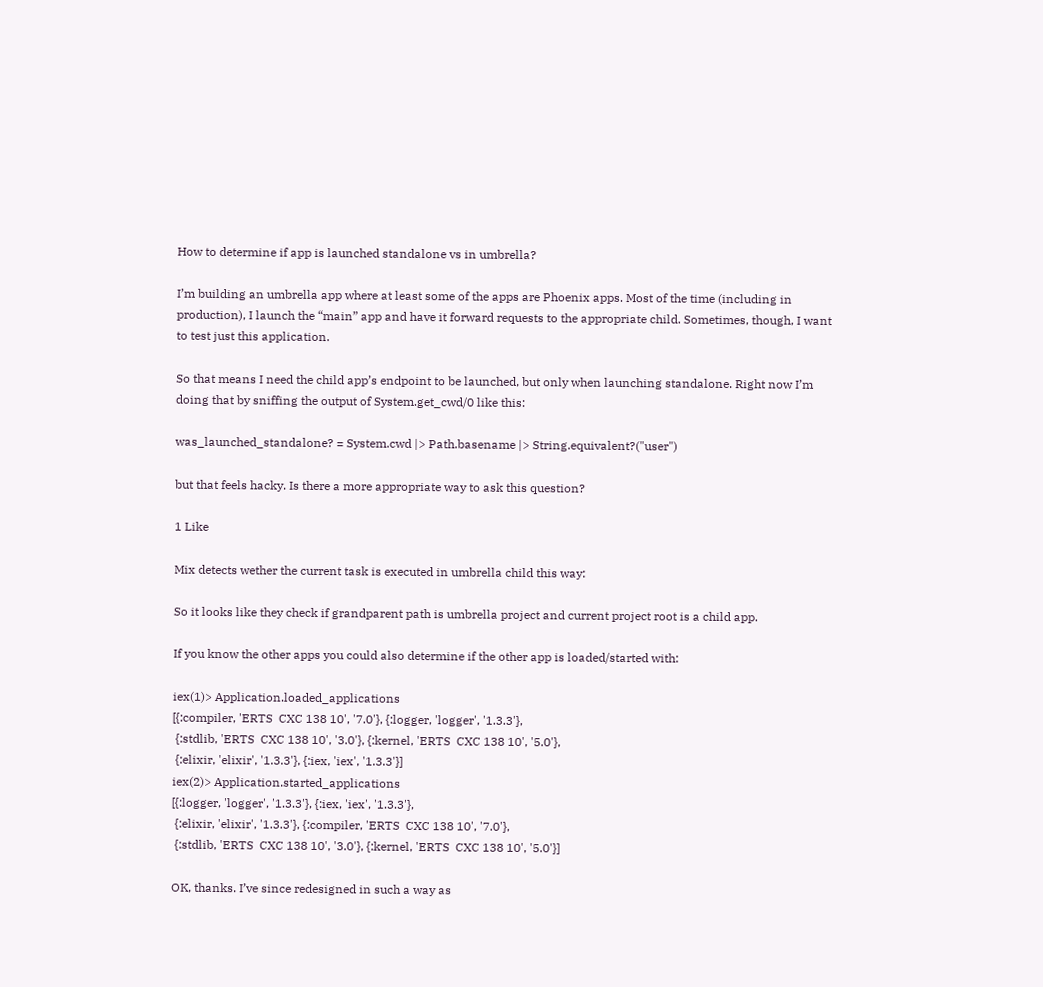How to determine if app is launched standalone vs in umbrella?

I’m building an umbrella app where at least some of the apps are Phoenix apps. Most of the time (including in production), I launch the “main” app and have it forward requests to the appropriate child. Sometimes, though, I want to test just this application.

So that means I need the child app’s endpoint to be launched, but only when launching standalone. Right now I’m doing that by sniffing the output of System.get_cwd/0 like this:

was_launched_standalone? = System.cwd |> Path.basename |> String.equivalent?("user")

but that feels hacky. Is there a more appropriate way to ask this question?

1 Like

Mix detects wether the current task is executed in umbrella child this way:

So it looks like they check if grandparent path is umbrella project and current project root is a child app.

If you know the other apps you could also determine if the other app is loaded/started with:

iex(1)> Application.loaded_applications
[{:compiler, 'ERTS  CXC 138 10', '7.0'}, {:logger, 'logger', '1.3.3'},
 {:stdlib, 'ERTS  CXC 138 10', '3.0'}, {:kernel, 'ERTS  CXC 138 10', '5.0'},
 {:elixir, 'elixir', '1.3.3'}, {:iex, 'iex', '1.3.3'}]
iex(2)> Application.started_applications
[{:logger, 'logger', '1.3.3'}, {:iex, 'iex', '1.3.3'},
 {:elixir, 'elixir', '1.3.3'}, {:compiler, 'ERTS  CXC 138 10', '7.0'},
 {:stdlib, 'ERTS  CXC 138 10', '3.0'}, {:kernel, 'ERTS  CXC 138 10', '5.0'}]

OK, thanks. I’ve since redesigned in such a way as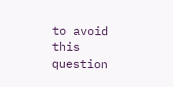to avoid this question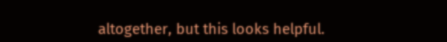altogether, but this looks helpful.